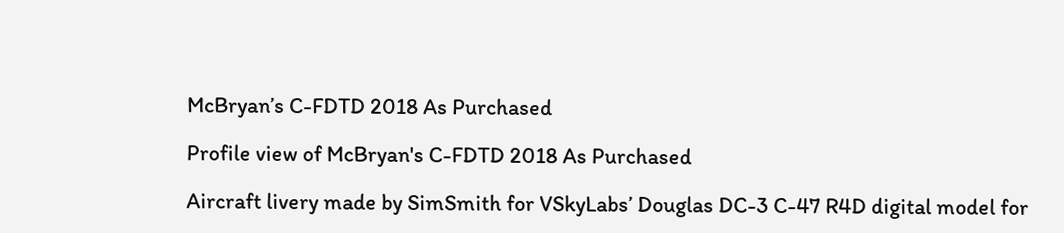McBryan’s C-FDTD 2018 As Purchased

Profile view of McBryan's C-FDTD 2018 As Purchased

Aircraft livery made by SimSmith for VSkyLabs’ Douglas DC-3 C-47 R4D digital model for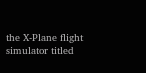the X-Plane flight simulator titled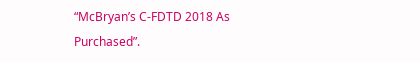“McBryan’s C-FDTD 2018 As Purchased”.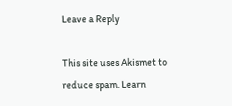Leave a Reply

This site uses Akismet to reduce spam. Learn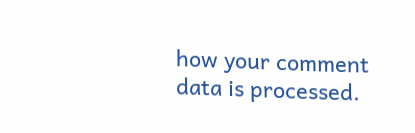how your comment data is processed.